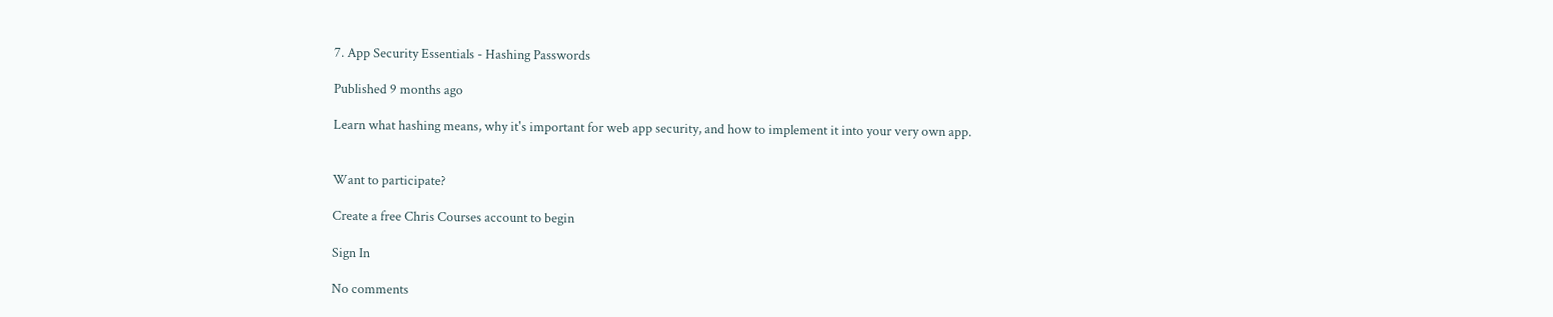7. App Security Essentials - Hashing Passwords

Published 9 months ago

Learn what hashing means, why it's important for web app security, and how to implement it into your very own app.


Want to participate?

Create a free Chris Courses account to begin

Sign In

No comments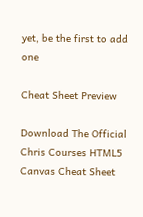yet, be the first to add one

Cheat Sheet Preview

Download The Official Chris Courses HTML5 Canvas Cheat Sheet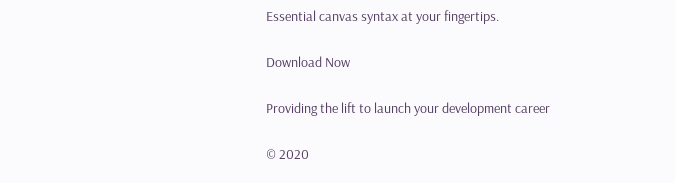Essential canvas syntax at your fingertips.

Download Now

Providing the lift to launch your development career

© 2020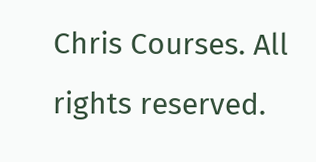Chris Courses. All rights reserved.